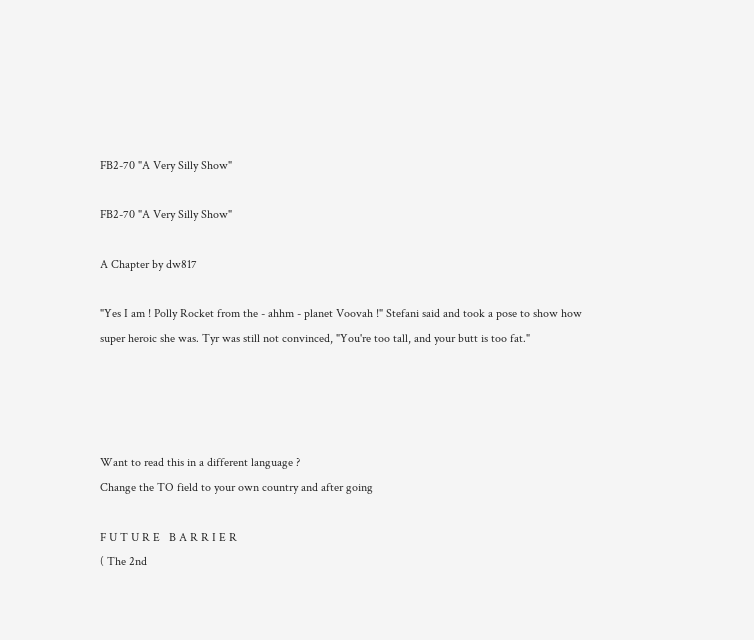FB2-70 "A Very Silly Show"

FB2-70 "A Very Silly Show"

A Chapter by dw817

"Yes I am ! Polly Rocket from the - ahhm - planet Voovah !" Stefani said and took a pose to show how super heroic she was. Tyr was still not convinced, "You're too tall, and your butt is too fat."




Want to read this in a different language ?
Change the TO field to your own country and after going

F U T U R E   B A R R I E R
( The 2nd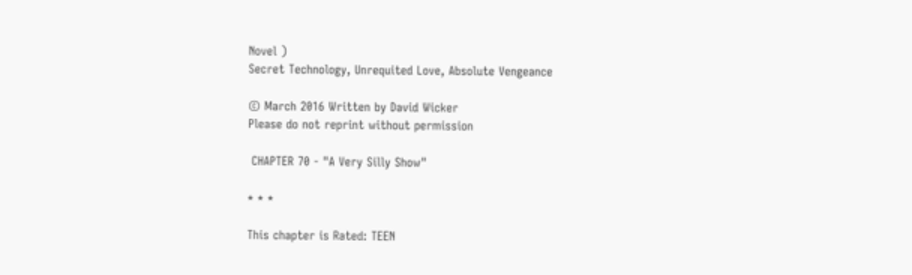Novel )
Secret Technology, Unrequited Love, Absolute Vengeance

© March 2016 Written by David Wicker
Please do not reprint without permission

 CHAPTER 70 - "A Very Silly Show"

* * *

This chapter is Rated: TEEN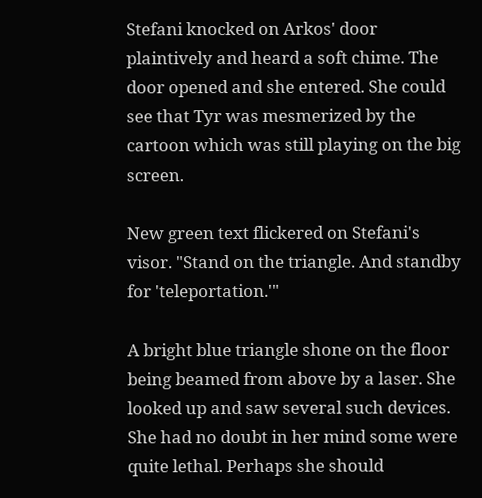Stefani knocked on Arkos' door plaintively and heard a soft chime. The door opened and she entered. She could see that Tyr was mesmerized by the cartoon which was still playing on the big screen.

New green text flickered on Stefani's visor. "Stand on the triangle. And standby for 'teleportation.'"

A bright blue triangle shone on the floor being beamed from above by a laser. She looked up and saw several such devices. She had no doubt in her mind some were quite lethal. Perhaps she should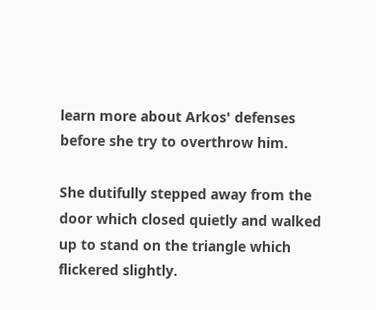learn more about Arkos' defenses before she try to overthrow him.

She dutifully stepped away from the door which closed quietly and walked up to stand on the triangle which flickered slightly.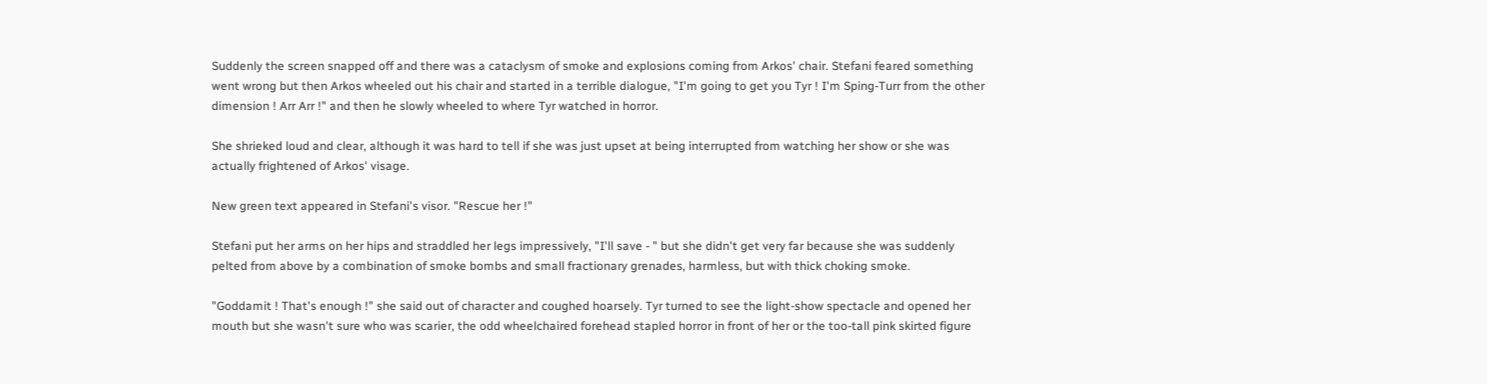Suddenly the screen snapped off and there was a cataclysm of smoke and explosions coming from Arkos' chair. Stefani feared something went wrong but then Arkos wheeled out his chair and started in a terrible dialogue, "I'm going to get you Tyr ! I'm Sping-Turr from the other dimension ! Arr Arr !" and then he slowly wheeled to where Tyr watched in horror.

She shrieked loud and clear, although it was hard to tell if she was just upset at being interrupted from watching her show or she was actually frightened of Arkos' visage.

New green text appeared in Stefani's visor. "Rescue her !"

Stefani put her arms on her hips and straddled her legs impressively, "I'll save - " but she didn't get very far because she was suddenly pelted from above by a combination of smoke bombs and small fractionary grenades, harmless, but with thick choking smoke.

"Goddamit ! That's enough !" she said out of character and coughed hoarsely. Tyr turned to see the light-show spectacle and opened her mouth but she wasn't sure who was scarier, the odd wheelchaired forehead stapled horror in front of her or the too-tall pink skirted figure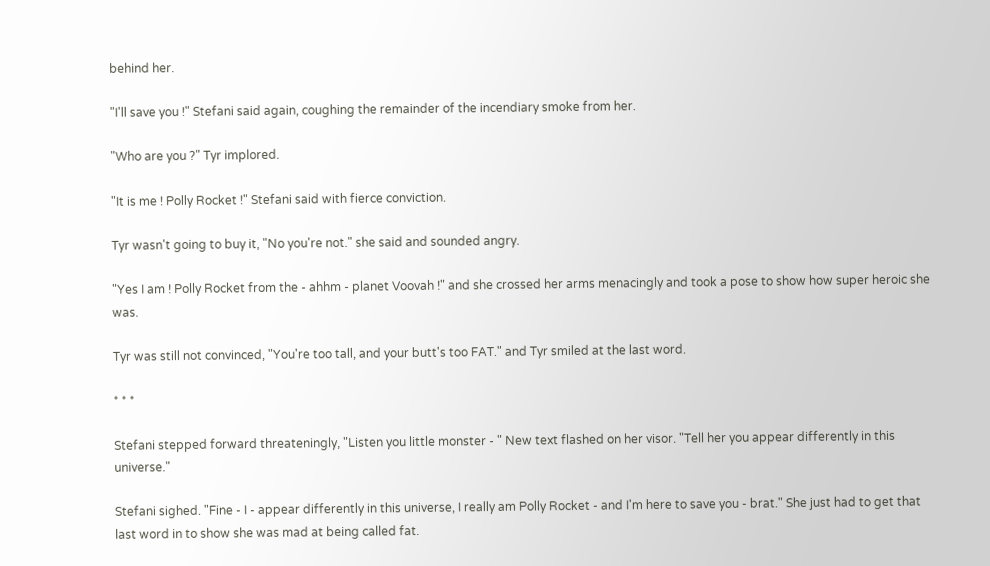behind her.

"I'll save you !" Stefani said again, coughing the remainder of the incendiary smoke from her.

"Who are you ?" Tyr implored.

"It is me ! Polly Rocket !" Stefani said with fierce conviction.

Tyr wasn't going to buy it, "No you're not." she said and sounded angry.

"Yes I am ! Polly Rocket from the - ahhm - planet Voovah !" and she crossed her arms menacingly and took a pose to show how super heroic she was.

Tyr was still not convinced, "You're too tall, and your butt's too FAT." and Tyr smiled at the last word.

* * *

Stefani stepped forward threateningly, "Listen you little monster - " New text flashed on her visor. "Tell her you appear differently in this universe."

Stefani sighed. "Fine - I - appear differently in this universe, I really am Polly Rocket - and I'm here to save you - brat." She just had to get that last word in to show she was mad at being called fat.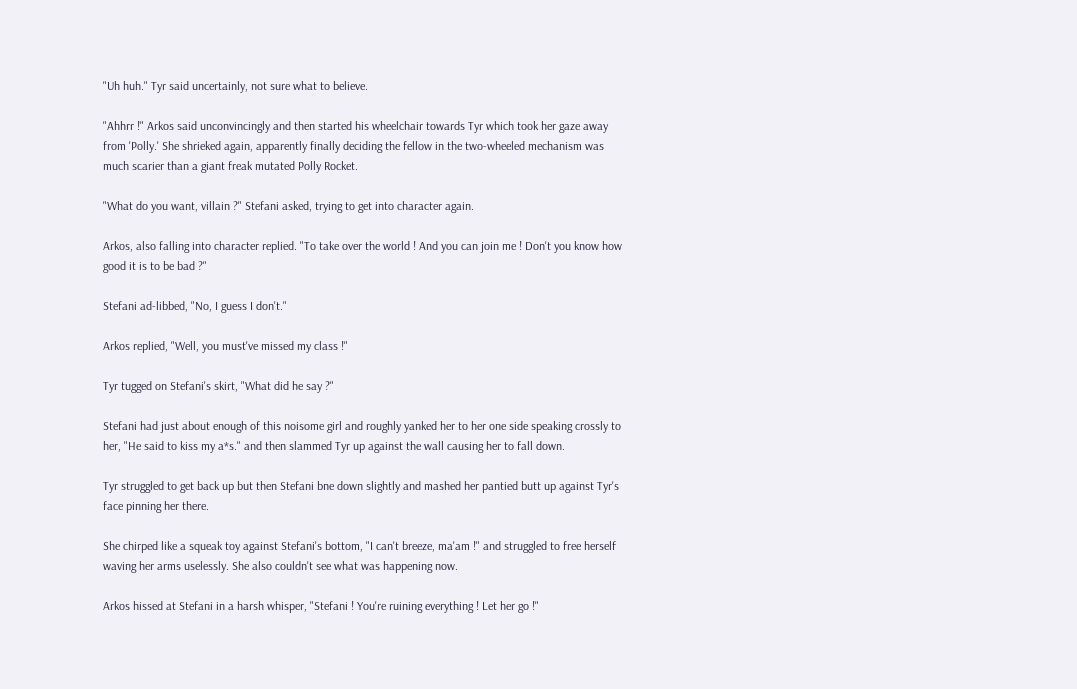"Uh huh." Tyr said uncertainly, not sure what to believe.

"Ahhrr !" Arkos said unconvincingly and then started his wheelchair towards Tyr which took her gaze away from 'Polly.' She shrieked again, apparently finally deciding the fellow in the two-wheeled mechanism was much scarier than a giant freak mutated Polly Rocket.

"What do you want, villain ?" Stefani asked, trying to get into character again.

Arkos, also falling into character replied. "To take over the world ! And you can join me ! Don't you know how good it is to be bad ?"

Stefani ad-libbed, "No, I guess I don't."

Arkos replied, "Well, you must've missed my class !"

Tyr tugged on Stefani's skirt, "What did he say ?"

Stefani had just about enough of this noisome girl and roughly yanked her to her one side speaking crossly to her, "He said to kiss my a*s." and then slammed Tyr up against the wall causing her to fall down.

Tyr struggled to get back up but then Stefani bne down slightly and mashed her pantied butt up against Tyr's face pinning her there.

She chirped like a squeak toy against Stefani's bottom, "I can't breeze, ma'am !" and struggled to free herself waving her arms uselessly. She also couldn't see what was happening now.

Arkos hissed at Stefani in a harsh whisper, "Stefani ! You're ruining everything ! Let her go !"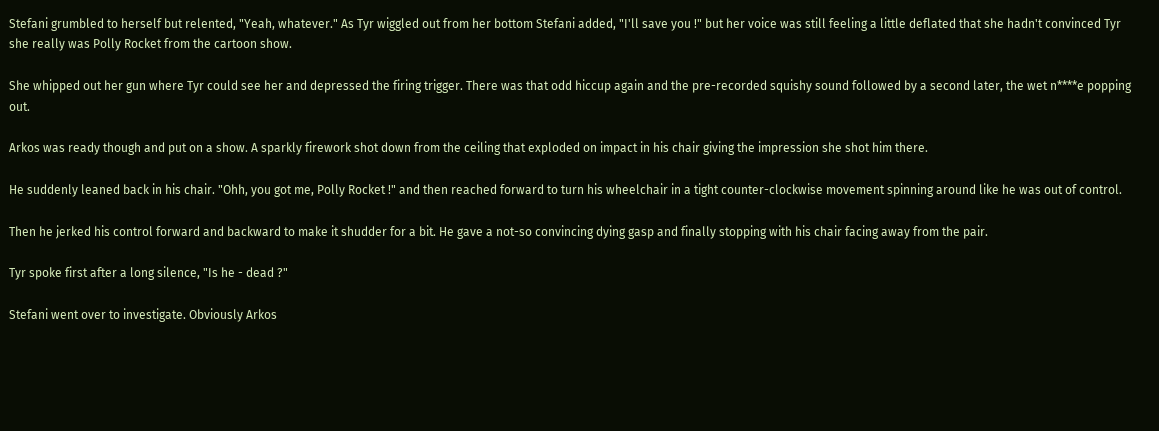Stefani grumbled to herself but relented, "Yeah, whatever." As Tyr wiggled out from her bottom Stefani added, "I'll save you !" but her voice was still feeling a little deflated that she hadn't convinced Tyr she really was Polly Rocket from the cartoon show.

She whipped out her gun where Tyr could see her and depressed the firing trigger. There was that odd hiccup again and the pre-recorded squishy sound followed by a second later, the wet n****e popping out.

Arkos was ready though and put on a show. A sparkly firework shot down from the ceiling that exploded on impact in his chair giving the impression she shot him there.

He suddenly leaned back in his chair. "Ohh, you got me, Polly Rocket !" and then reached forward to turn his wheelchair in a tight counter-clockwise movement spinning around like he was out of control.

Then he jerked his control forward and backward to make it shudder for a bit. He gave a not-so convincing dying gasp and finally stopping with his chair facing away from the pair.

Tyr spoke first after a long silence, "Is he - dead ?"

Stefani went over to investigate. Obviously Arkos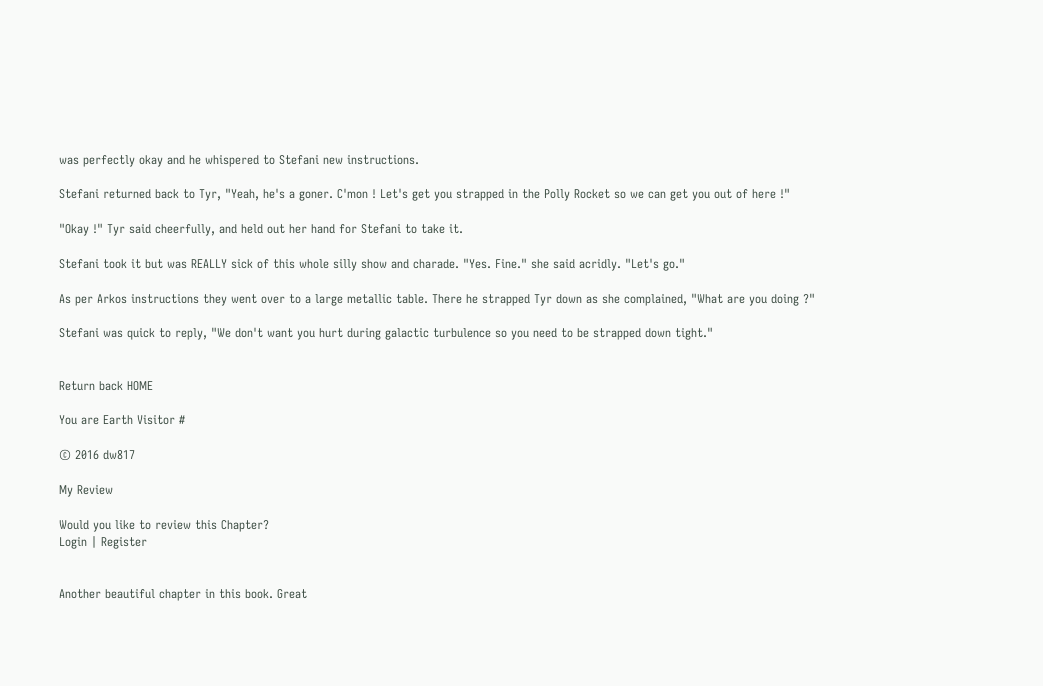was perfectly okay and he whispered to Stefani new instructions.

Stefani returned back to Tyr, "Yeah, he's a goner. C'mon ! Let's get you strapped in the Polly Rocket so we can get you out of here !"

"Okay !" Tyr said cheerfully, and held out her hand for Stefani to take it.

Stefani took it but was REALLY sick of this whole silly show and charade. "Yes. Fine." she said acridly. "Let's go."

As per Arkos instructions they went over to a large metallic table. There he strapped Tyr down as she complained, "What are you doing ?"

Stefani was quick to reply, "We don't want you hurt during galactic turbulence so you need to be strapped down tight."


Return back HOME

You are Earth Visitor #

© 2016 dw817

My Review

Would you like to review this Chapter?
Login | Register


Another beautiful chapter in this book. Great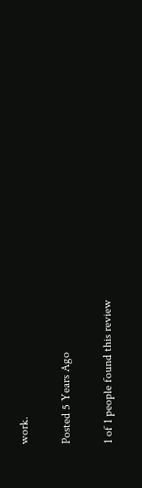work.

Posted 5 Years Ago

1 of 1 people found this review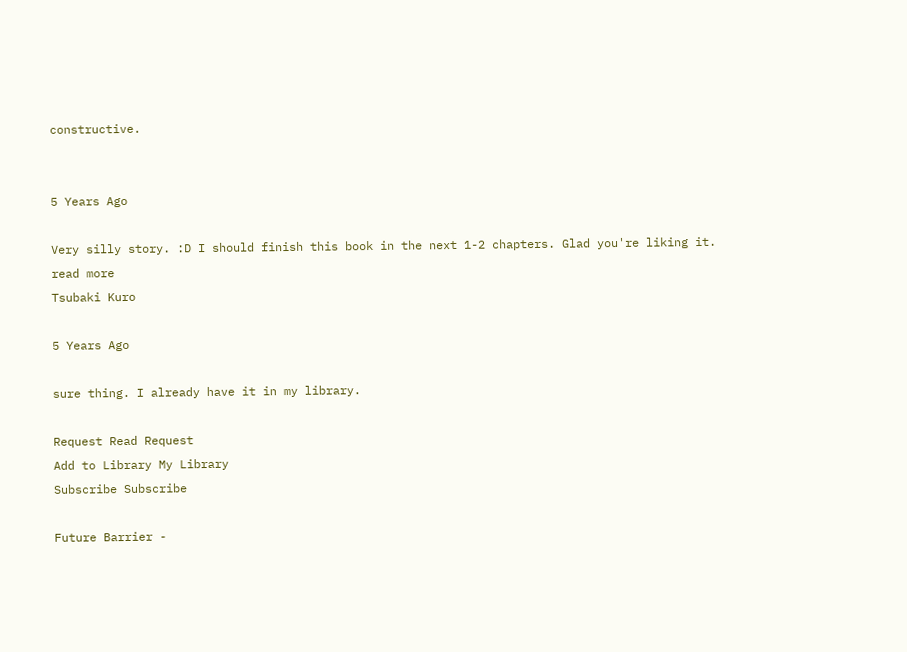constructive.


5 Years Ago

Very silly story. :D I should finish this book in the next 1-2 chapters. Glad you're liking it.
read more
Tsubaki Kuro

5 Years Ago

sure thing. I already have it in my library.

Request Read Request
Add to Library My Library
Subscribe Subscribe

Future Barrier -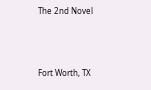The 2nd Novel



Fort Worth, TX